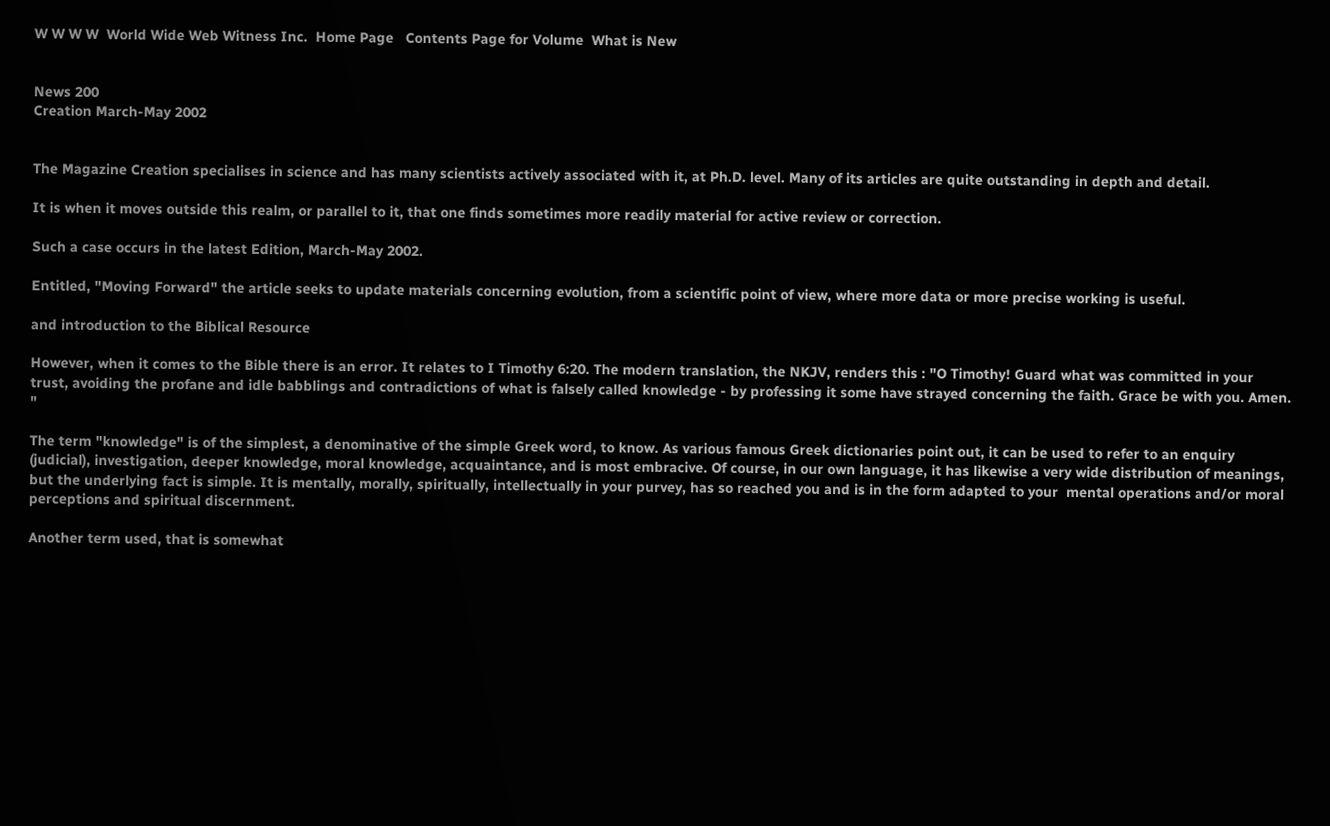W W W W  World Wide Web Witness Inc.  Home Page   Contents Page for Volume  What is New


News 200
Creation March-May 2002


The Magazine Creation specialises in science and has many scientists actively associated with it, at Ph.D. level. Many of its articles are quite outstanding in depth and detail.

It is when it moves outside this realm, or parallel to it, that one finds sometimes more readily material for active review or correction.

Such a case occurs in the latest Edition, March-May 2002.

Entitled, "Moving Forward" the article seeks to update materials concerning evolution, from a scientific point of view, where more data or more precise working is useful.

and introduction to the Biblical Resource

However, when it comes to the Bible there is an error. It relates to I Timothy 6:20. The modern translation, the NKJV, renders this : "O Timothy! Guard what was committed in your trust, avoiding the profane and idle babblings and contradictions of what is falsely called knowledge - by professing it some have strayed concerning the faith. Grace be with you. Amen. "

The term "knowledge" is of the simplest, a denominative of the simple Greek word, to know. As various famous Greek dictionaries point out, it can be used to refer to an enquiry (judicial), investigation, deeper knowledge, moral knowledge, acquaintance, and is most embracive. Of course, in our own language, it has likewise a very wide distribution of meanings, but the underlying fact is simple. It is mentally, morally, spiritually, intellectually in your purvey, has so reached you and is in the form adapted to your  mental operations and/or moral perceptions and spiritual discernment.

Another term used, that is somewhat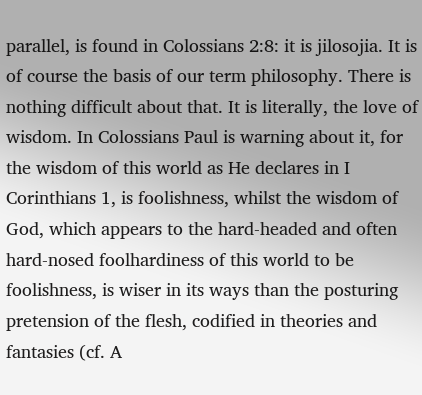parallel, is found in Colossians 2:8: it is jilosojia. It is of course the basis of our term philosophy. There is nothing difficult about that. It is literally, the love of wisdom. In Colossians Paul is warning about it, for the wisdom of this world as He declares in I Corinthians 1, is foolishness, whilst the wisdom of God, which appears to the hard-headed and often hard-nosed foolhardiness of this world to be foolishness, is wiser in its ways than the posturing pretension of the flesh, codified in theories and fantasies (cf. A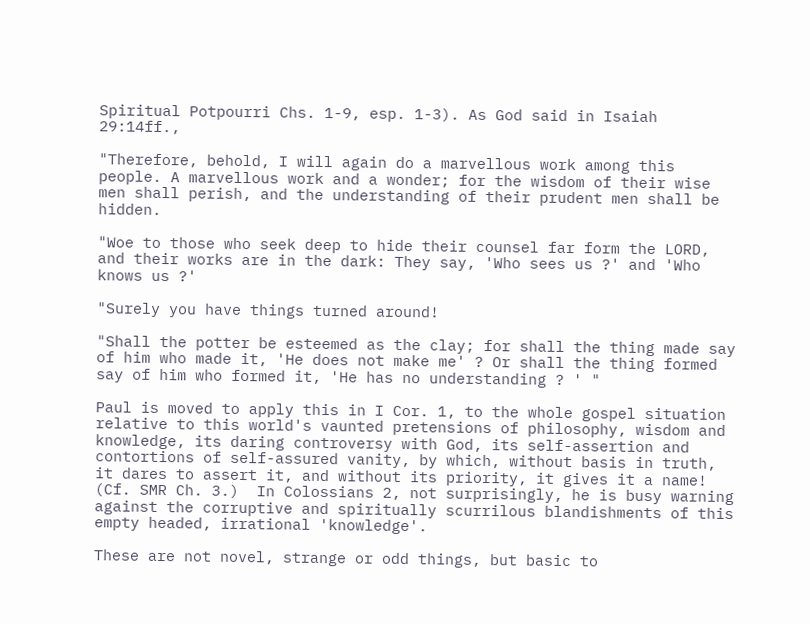Spiritual Potpourri Chs. 1-9, esp. 1-3). As God said in Isaiah 29:14ff.,

"Therefore, behold, I will again do a marvellous work among this people. A marvellous work and a wonder; for the wisdom of their wise men shall perish, and the understanding of their prudent men shall be hidden.

"Woe to those who seek deep to hide their counsel far form the LORD, and their works are in the dark: They say, 'Who sees us ?' and 'Who knows us ?'

"Surely you have things turned around!

"Shall the potter be esteemed as the clay; for shall the thing made say of him who made it, 'He does not make me' ? Or shall the thing formed say of him who formed it, 'He has no understanding ? ' "

Paul is moved to apply this in I Cor. 1, to the whole gospel situation relative to this world's vaunted pretensions of philosophy, wisdom and knowledge, its daring controversy with God, its self-assertion and contortions of self-assured vanity, by which, without basis in truth, it dares to assert it, and without its priority, it gives it a name! (Cf. SMR Ch. 3.)  In Colossians 2, not surprisingly, he is busy warning against the corruptive and spiritually scurrilous blandishments of this empty headed, irrational 'knowledge'.

These are not novel, strange or odd things, but basic to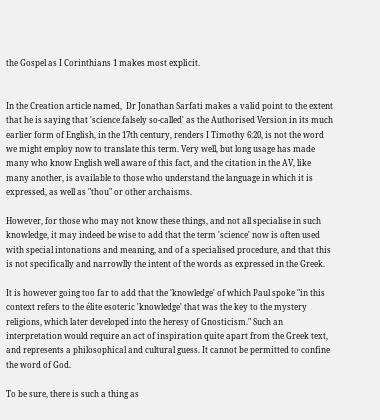the Gospel as I Corinthians 1 makes most explicit.


In the Creation article named,  Dr Jonathan Sarfati makes a valid point to the extent that he is saying that 'science falsely so-called' as the Authorised Version in its much earlier form of English, in the 17th century, renders I Timothy 6:20, is not the word we might employ now to translate this term. Very well, but long usage has made many who know English well aware of this fact, and the citation in the AV, like many another, is available to those who understand the language in which it is expressed, as well as "thou" or other archaisms.

However, for those who may not know these things, and not all specialise in such knowledge, it may indeed be wise to add that the term 'science' now is often used with special intonations and meaning, and of a specialised procedure, and that this is not specifically and narrowlly the intent of the words as expressed in the Greek.

It is however going too far to add that the 'knowledge' of which Paul spoke "in this context refers to the élite esoteric 'knowledge' that was the key to the mystery religions, which later developed into the heresy of Gnosticism." Such an interpretation would require an act of inspiration quite apart from the Greek text, and represents a philosophical and cultural guess. It cannot be permitted to confine the word of God.

To be sure, there is such a thing as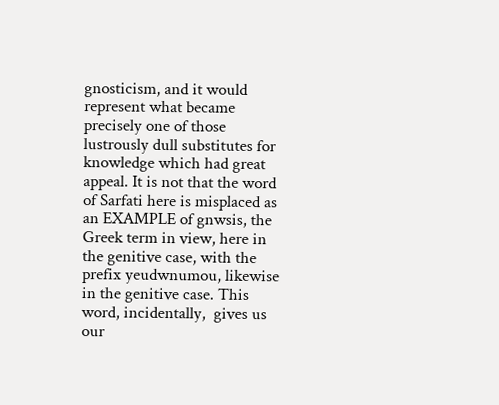gnosticism, and it would represent what became precisely one of those lustrously dull substitutes for knowledge which had great appeal. It is not that the word of Sarfati here is misplaced as an EXAMPLE of gnwsis, the Greek term in view, here in the genitive case, with the prefix yeudwnumou, likewise in the genitive case. This word, incidentally,  gives us our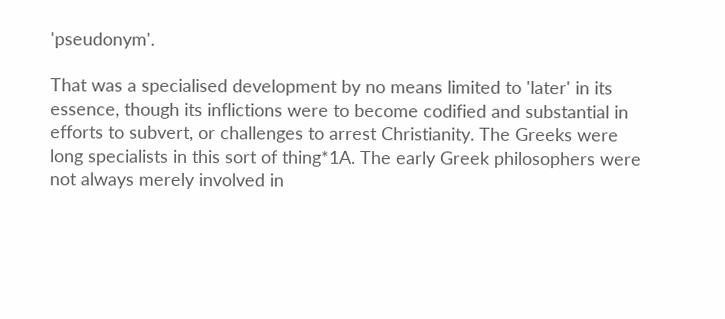'pseudonym'.

That was a specialised development by no means limited to 'later' in its essence, though its inflictions were to become codified and substantial in efforts to subvert, or challenges to arrest Christianity. The Greeks were long specialists in this sort of thing*1A. The early Greek philosophers were not always merely involved in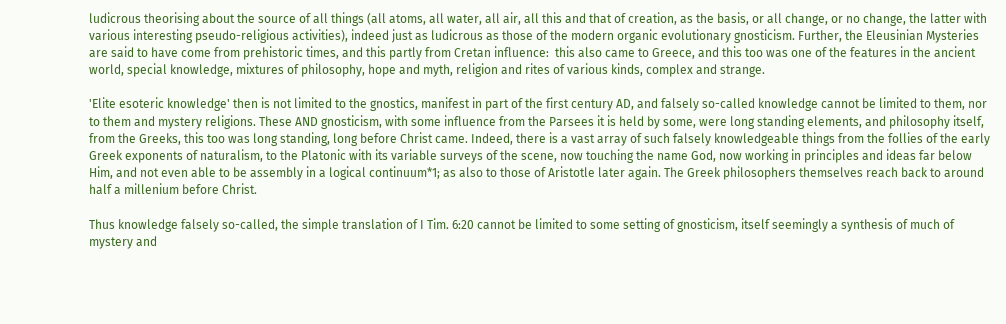ludicrous theorising about the source of all things (all atoms, all water, all air, all this and that of creation, as the basis, or all change, or no change, the latter with various interesting pseudo-religious activities), indeed just as ludicrous as those of the modern organic evolutionary gnosticism. Further, the Eleusinian Mysteries are said to have come from prehistoric times, and this partly from Cretan influence:  this also came to Greece, and this too was one of the features in the ancient world, special knowledge, mixtures of philosophy, hope and myth, religion and rites of various kinds, complex and strange.

'Elite esoteric knowledge' then is not limited to the gnostics, manifest in part of the first century AD, and falsely so-called knowledge cannot be limited to them, nor to them and mystery religions. These AND gnosticism, with some influence from the Parsees it is held by some, were long standing elements, and philosophy itself, from the Greeks, this too was long standing, long before Christ came. Indeed, there is a vast array of such falsely knowledgeable things from the follies of the early Greek exponents of naturalism, to the Platonic with its variable surveys of the scene, now touching the name God, now working in principles and ideas far below Him, and not even able to be assembly in a logical continuum*1; as also to those of Aristotle later again. The Greek philosophers themselves reach back to around half a millenium before Christ.

Thus knowledge falsely so-called, the simple translation of I Tim. 6:20 cannot be limited to some setting of gnosticism, itself seemingly a synthesis of much of mystery and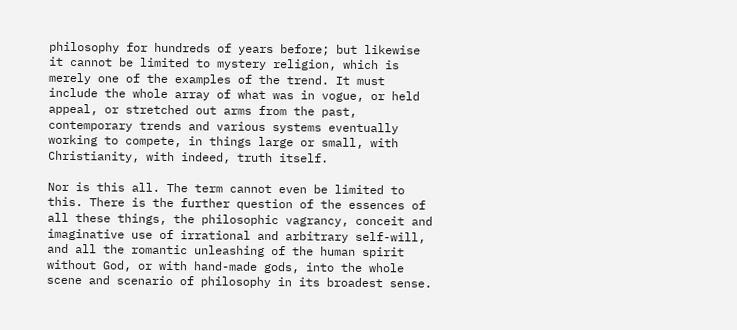philosophy for hundreds of years before; but likewise it cannot be limited to mystery religion, which is merely one of the examples of the trend. It must include the whole array of what was in vogue, or held appeal, or stretched out arms from the past, contemporary trends and various systems eventually working to compete, in things large or small, with Christianity, with indeed, truth itself.

Nor is this all. The term cannot even be limited to this. There is the further question of the essences of all these things, the philosophic vagrancy, conceit and imaginative use of irrational and arbitrary self-will, and all the romantic unleashing of the human spirit without God, or with hand-made gods, into the whole scene and scenario of philosophy in its broadest sense.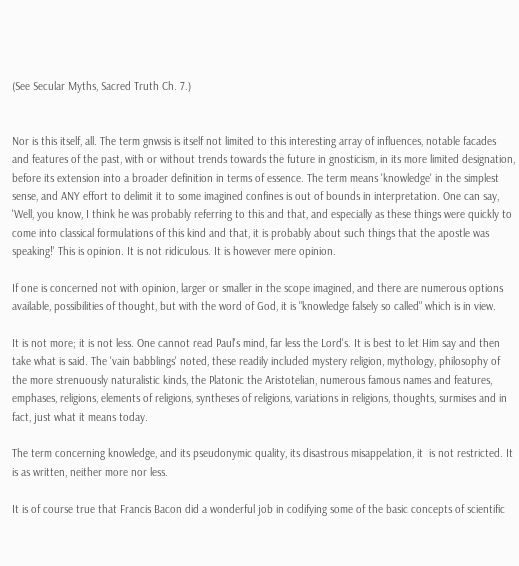(See Secular Myths, Sacred Truth Ch. 7.)


Nor is this itself, all. The term gnwsis is itself not limited to this interesting array of influences, notable facades and features of the past, with or without trends towards the future in gnosticism, in its more limited designation, before its extension into a broader definition in terms of essence. The term means 'knowledge' in the simplest sense, and ANY effort to delimit it to some imagined confines is out of bounds in interpretation. One can say, 'Well, you know, I think he was probably referring to this and that, and especially as these things were quickly to come into classical formulations of this kind and that, it is probably about such things that the apostle was speaking!' This is opinion. It is not ridiculous. It is however mere opinion.

If one is concerned not with opinion, larger or smaller in the scope imagined, and there are numerous options available, possibilities of thought, but with the word of God, it is "knowledge falsely so called" which is in view.

It is not more; it is not less. One cannot read Paul's mind, far less the Lord's. It is best to let Him say and then take what is said. The 'vain babblings' noted, these readily included mystery religion, mythology, philosophy of the more strenuously naturalistic kinds, the Platonic the Aristotelian, numerous famous names and features, emphases, religions, elements of religions, syntheses of religions, variations in religions, thoughts, surmises and in fact, just what it means today.

The term concerning knowledge, and its pseudonymic quality, its disastrous misappelation, it  is not restricted. It is as written, neither more nor less.

It is of course true that Francis Bacon did a wonderful job in codifying some of the basic concepts of scientific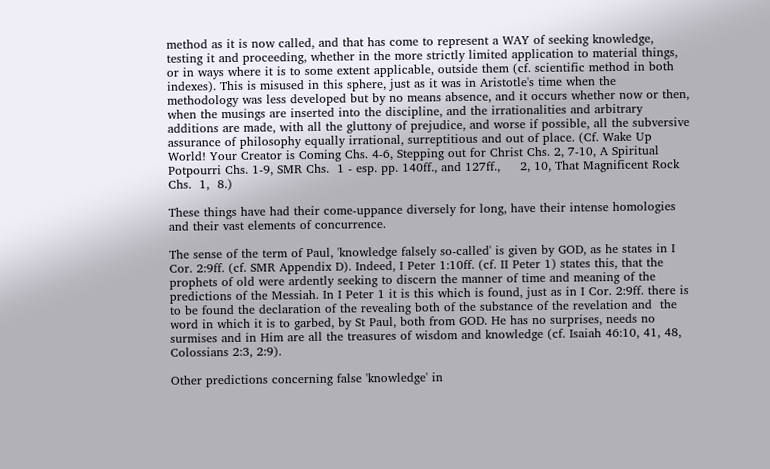method as it is now called, and that has come to represent a WAY of seeking knowledge, testing it and proceeding, whether in the more strictly limited application to material things, or in ways where it is to some extent applicable, outside them (cf. scientific method in both   indexes). This is misused in this sphere, just as it was in Aristotle's time when the methodology was less developed but by no means absence, and it occurs whether now or then,  when the musings are inserted into the discipline, and the irrationalities and arbitrary additions are made, with all the gluttony of prejudice, and worse if possible, all the subversive assurance of philosophy equally irrational, surreptitious and out of place. (Cf. Wake Up World! Your Creator is Coming Chs. 4-6, Stepping out for Christ Chs. 2, 7-10, A Spiritual Potpourri Chs. 1-9, SMR Chs.  1 - esp. pp. 140ff., and 127ff.,     2, 10, That Magnificent Rock Chs.  1,  8.)

These things have had their come-uppance diversely for long, have their intense homologies and their vast elements of concurrence.

The sense of the term of Paul, 'knowledge falsely so-called' is given by GOD, as he states in I Cor. 2:9ff. (cf. SMR Appendix D). Indeed, I Peter 1:10ff. (cf. II Peter 1) states this, that the prophets of old were ardently seeking to discern the manner of time and meaning of the predictions of the Messiah. In I Peter 1 it is this which is found, just as in I Cor. 2:9ff. there is to be found the declaration of the revealing both of the substance of the revelation and  the word in which it is to garbed, by St Paul, both from GOD. He has no surprises, needs no surmises and in Him are all the treasures of wisdom and knowledge (cf. Isaiah 46:10, 41, 48, Colossians 2:3, 2:9).

Other predictions concerning false 'knowledge' in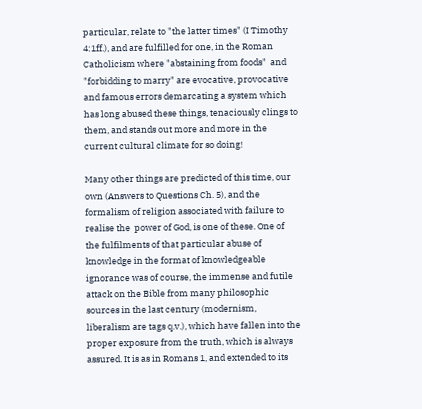particular, relate to "the latter times" (I Timothy 4:1ff.), and are fulfilled for one, in the Roman Catholicism where "abstaining from foods"  and "forbidding to marry" are evocative, provocative and famous errors demarcating a system which has long abused these things, tenaciously clings to them, and stands out more and more in the current cultural climate for so doing!

Many other things are predicted of this time, our own (Answers to Questions Ch. 5), and the formalism of religion associated with failure to realise the  power of God, is one of these. One of the fulfilments of that particular abuse of knowledge in the format of knowledgeable ignorance was of course, the immense and futile attack on the Bible from many philosophic sources in the last century (modernism, liberalism are tags q.v.), which have fallen into the proper exposure from the truth, which is always assured. It is as in Romans 1, and extended to its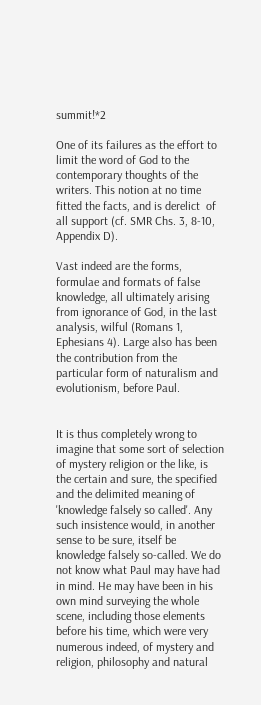summit!*2

One of its failures as the effort to limit the word of God to the contemporary thoughts of the writers. This notion at no time fitted the facts, and is derelict  of all support (cf. SMR Chs. 3, 8-10, Appendix D).

Vast indeed are the forms, formulae and formats of false knowledge, all ultimately arising from ignorance of God, in the last analysis, wilful (Romans 1, Ephesians 4). Large also has been the contribution from the particular form of naturalism and evolutionism, before Paul.


It is thus completely wrong to imagine that some sort of selection of mystery religion or the like, is the certain and sure, the specified and the delimited meaning of 'knowledge falsely so called'. Any such insistence would, in another sense to be sure, itself be knowledge falsely so-called. We do not know what Paul may have had in mind. He may have been in his own mind surveying the whole scene, including those elements before his time, which were very numerous indeed, of mystery and religion, philosophy and natural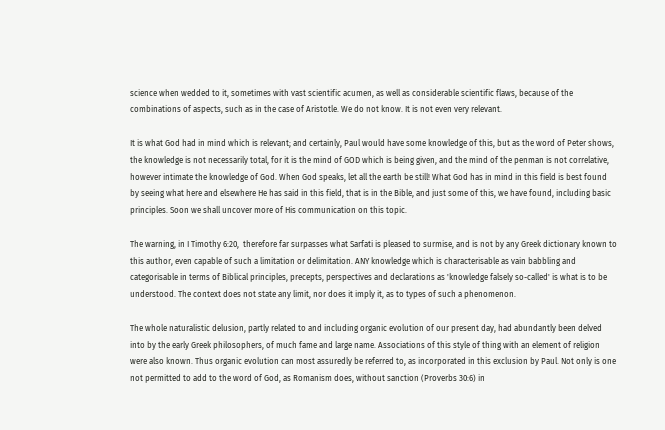science when wedded to it, sometimes with vast scientific acumen, as well as considerable scientific flaws, because of the combinations of aspects, such as in the case of Aristotle. We do not know. It is not even very relevant.

It is what God had in mind which is relevant; and certainly, Paul would have some knowledge of this, but as the word of Peter shows, the knowledge is not necessarily total, for it is the mind of GOD which is being given, and the mind of the penman is not correlative, however intimate the knowledge of God. When God speaks, let all the earth be still! What God has in mind in this field is best found by seeing what here and elsewhere He has said in this field, that is in the Bible, and just some of this, we have found, including basic principles. Soon we shall uncover more of His communication on this topic.

The warning, in I Timothy 6:20,  therefore far surpasses what Sarfati is pleased to surmise, and is not by any Greek dictionary known to this author, even capable of such a limitation or delimitation. ANY knowledge which is characterisable as vain babbling and categorisable in terms of Biblical principles, precepts, perspectives and declarations as 'knowledge falsely so-called' is what is to be understood. The context does not state any limit, nor does it imply it, as to types of such a phenomenon.

The whole naturalistic delusion, partly related to and including organic evolution of our present day, had abundantly been delved into by the early Greek philosophers, of much fame and large name. Associations of this style of thing with an element of religion were also known. Thus organic evolution can most assuredly be referred to, as incorporated in this exclusion by Paul. Not only is one not permitted to add to the word of God, as Romanism does, without sanction (Proverbs 30:6) in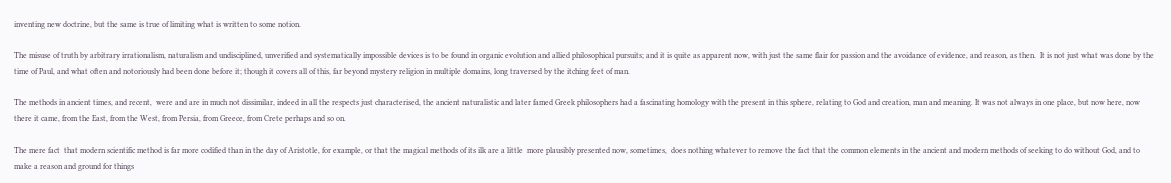inventing new doctrine, but the same is true of limiting what is written to some notion.

The misuse of truth by arbitrary irrationalism, naturalism and undisciplined, unverified and systematically impossible devices is to be found in organic evolution and allied philosophical pursuits; and it is quite as apparent now, with just the same flair for passion and the avoidance of evidence, and reason, as then.  It is not just what was done by the time of Paul, and what often and notoriously had been done before it; though it covers all of this, far beyond mystery religion in multiple domains, long traversed by the itching feet of man.

The methods in ancient times, and recent,  were and are in much not dissimilar, indeed in all the respects just characterised, the ancient naturalistic and later famed Greek philosophers had a fascinating homology with the present in this sphere, relating to God and creation, man and meaning. It was not always in one place, but now here, now there it came, from the East, from the West, from Persia, from Greece, from Crete perhaps and so on.

The mere fact  that modern scientific method is far more codified than in the day of Aristotle, for example, or that the magical methods of its ilk are a little  more plausibly presented now, sometimes,  does nothing whatever to remove the fact that the common elements in the ancient and modern methods of seeking to do without God, and to make a reason and ground for things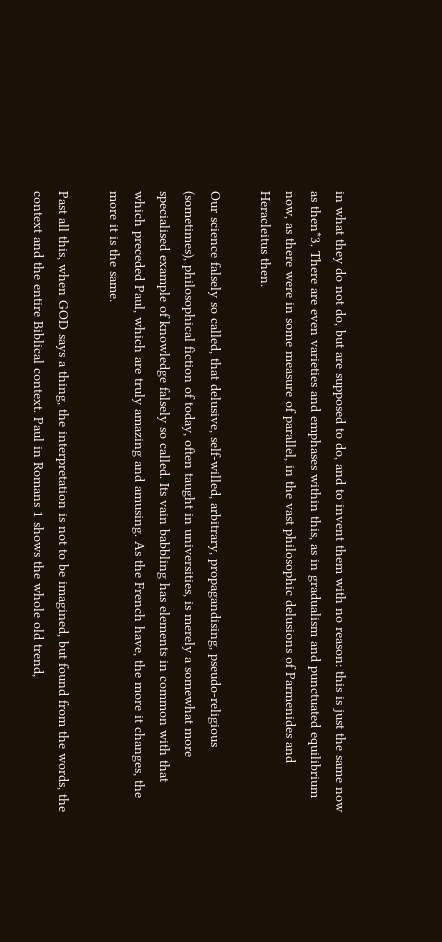in what they do not do, but are supposed to do, and to invent them with no reason: this is just the same now as then*3. There are even varieties and emphases within this, as in gradualism and punctuated equilibrium now, as there were in some measure of parallel, in the vast philosophic delusions of Parmenides and Heracleitus then.

Our science falsely so called, that delusive, self-willed, arbitrary, propagandising, pseudo-religious (sometimes), philosophical fiction of today, often taught in universities, is merely a somewhat more specialised example of knowledge falsely so called. Its vain babbling has elements in common with that which preceded Paul, which are truly amazing and amusing. As the French have, the more it changes, the more it is the same.

Past all this, when GOD says a thing, the interpretation is not to be imagined, but found from the words, the context and the entire Biblical context. Paul in Romans 1 shows the whole old trend,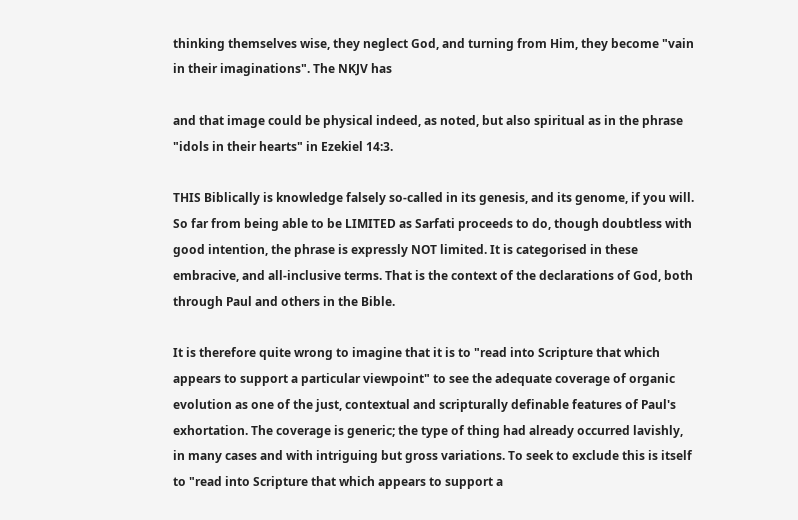thinking themselves wise, they neglect God, and turning from Him, they become "vain in their imaginations". The NKJV has

and that image could be physical indeed, as noted, but also spiritual as in the phrase
"idols in their hearts" in Ezekiel 14:3.

THIS Biblically is knowledge falsely so-called in its genesis, and its genome, if you will. So far from being able to be LIMITED as Sarfati proceeds to do, though doubtless with good intention, the phrase is expressly NOT limited. It is categorised in these embracive, and all-inclusive terms. That is the context of the declarations of God, both through Paul and others in the Bible.

It is therefore quite wrong to imagine that it is to "read into Scripture that which appears to support a particular viewpoint" to see the adequate coverage of organic evolution as one of the just, contextual and scripturally definable features of Paul's exhortation. The coverage is generic; the type of thing had already occurred lavishly, in many cases and with intriguing but gross variations. To seek to exclude this is itself to "read into Scripture that which appears to support a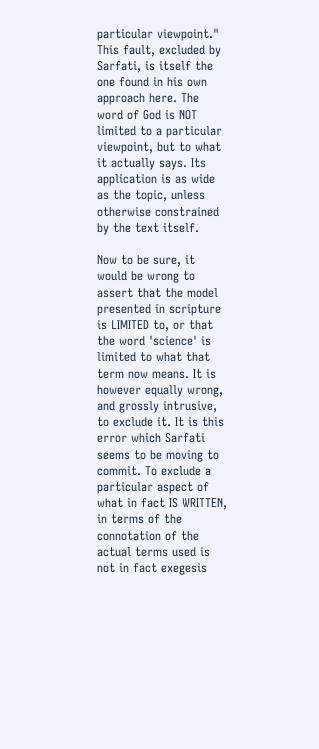particular viewpoint." This fault, excluded by Sarfati, is itself the one found in his own approach here. The word of God is NOT limited to a particular viewpoint, but to what it actually says. Its application is as wide as the topic, unless otherwise constrained by the text itself.

Now to be sure, it would be wrong to assert that the model presented in scripture is LIMITED to, or that the word 'science' is limited to what that term now means. It is however equally wrong, and grossly intrusive, to exclude it. It is this error which Sarfati seems to be moving to commit. To exclude a particular aspect of what in fact IS WRITTEN, in terms of the connotation of the actual terms used is not in fact exegesis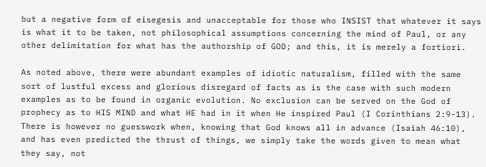but a negative form of eisegesis and unacceptable for those who INSIST that whatever it says is what it to be taken, not philosophical assumptions concerning the mind of Paul, or any other delimitation for what has the authorship of GOD; and this, it is merely a fortiori.

As noted above, there were abundant examples of idiotic naturalism, filled with the same sort of lustful excess and glorious disregard of facts as is the case with such modern examples as to be found in organic evolution. No exclusion can be served on the God of prophecy as to HIS MIND and what HE had in it when He inspired Paul (I Corinthians 2:9-13). There is however no guesswork when, knowing that God knows all in advance (Isaiah 46:10), and has even predicted the thrust of things, we simply take the words given to mean what they say, not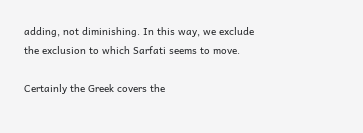adding, not diminishing. In this way, we exclude the exclusion to which Sarfati seems to move.

Certainly the Greek covers the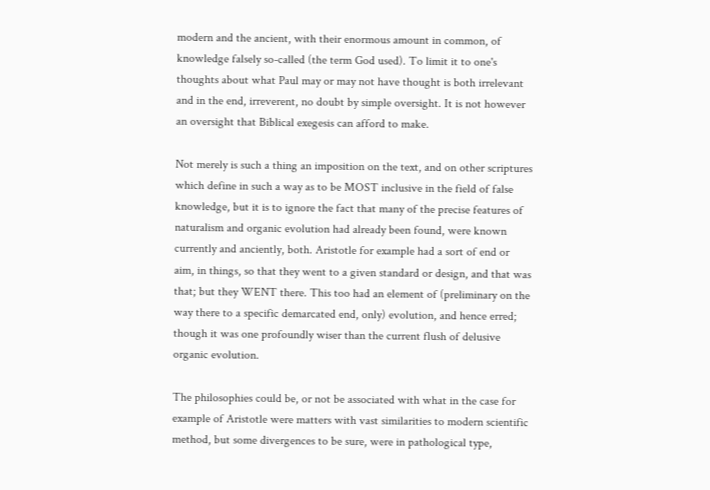modern and the ancient, with their enormous amount in common, of knowledge falsely so-called (the term God used). To limit it to one's thoughts about what Paul may or may not have thought is both irrelevant and in the end, irreverent, no doubt by simple oversight. It is not however an oversight that Biblical exegesis can afford to make.

Not merely is such a thing an imposition on the text, and on other scriptures which define in such a way as to be MOST inclusive in the field of false knowledge, but it is to ignore the fact that many of the precise features of naturalism and organic evolution had already been found, were known currently and anciently, both. Aristotle for example had a sort of end or aim, in things, so that they went to a given standard or design, and that was that; but they WENT there. This too had an element of (preliminary on the way there to a specific demarcated end, only) evolution, and hence erred; though it was one profoundly wiser than the current flush of delusive organic evolution.

The philosophies could be, or not be associated with what in the case for example of Aristotle were matters with vast similarities to modern scientific method, but some divergences to be sure, were in pathological type,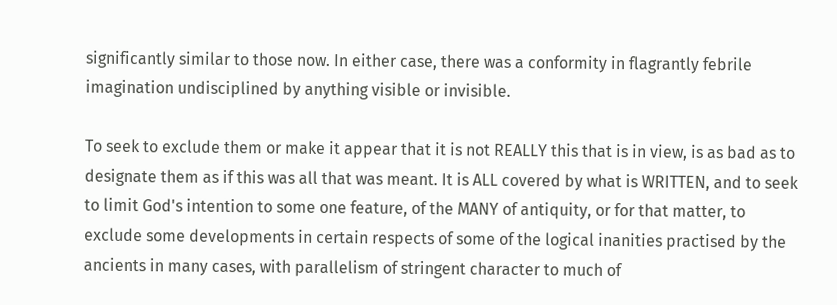significantly similar to those now. In either case, there was a conformity in flagrantly febrile imagination undisciplined by anything visible or invisible.

To seek to exclude them or make it appear that it is not REALLY this that is in view, is as bad as to designate them as if this was all that was meant. It is ALL covered by what is WRITTEN, and to seek to limit God's intention to some one feature, of the MANY of antiquity, or for that matter, to exclude some developments in certain respects of some of the logical inanities practised by the ancients in many cases, with parallelism of stringent character to much of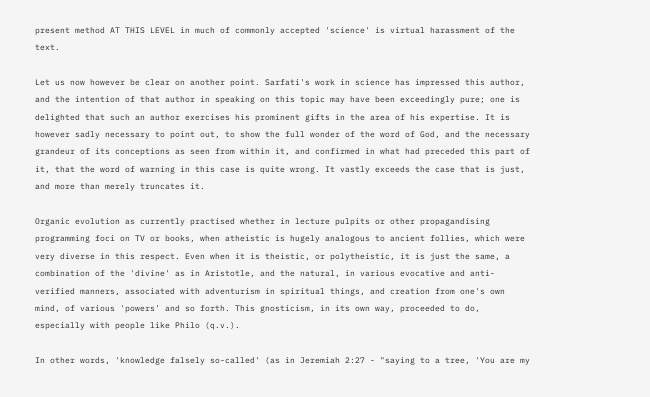present method AT THIS LEVEL in much of commonly accepted 'science' is virtual harassment of the text.

Let us now however be clear on another point. Sarfati's work in science has impressed this author, and the intention of that author in speaking on this topic may have been exceedingly pure; one is delighted that such an author exercises his prominent gifts in the area of his expertise. It is however sadly necessary to point out, to show the full wonder of the word of God, and the necessary grandeur of its conceptions as seen from within it, and confirmed in what had preceded this part of it, that the word of warning in this case is quite wrong. It vastly exceeds the case that is just, and more than merely truncates it.

Organic evolution as currently practised whether in lecture pulpits or other propagandising programming foci on TV or books, when atheistic is hugely analogous to ancient follies, which were very diverse in this respect. Even when it is theistic, or polytheistic, it is just the same, a combination of the 'divine' as in Aristotle, and the natural, in various evocative and anti-verified manners, associated with adventurism in spiritual things, and creation from one's own mind, of various 'powers' and so forth. This gnosticism, in its own way, proceeded to do, especially with people like Philo (q.v.).

In other words, 'knowledge falsely so-called' (as in Jeremiah 2:27 - "saying to a tree, 'You are my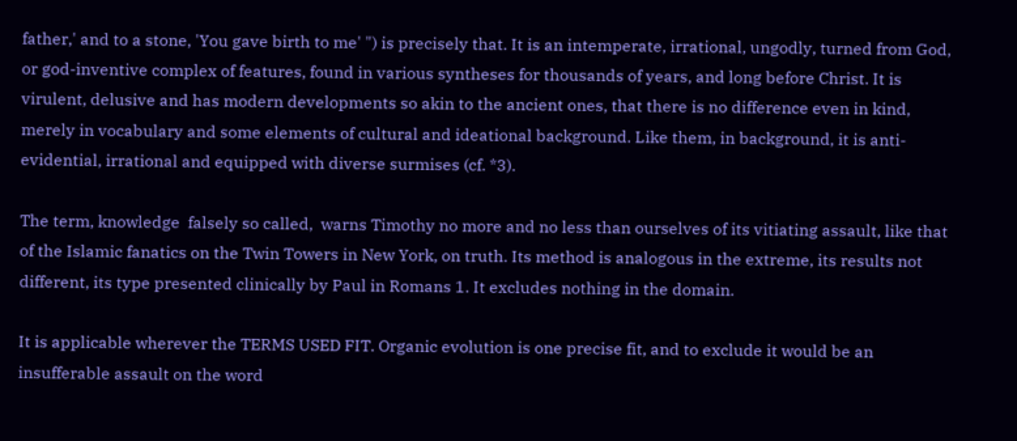father,' and to a stone, 'You gave birth to me' ") is precisely that. It is an intemperate, irrational, ungodly, turned from God, or god-inventive complex of features, found in various syntheses for thousands of years, and long before Christ. It is virulent, delusive and has modern developments so akin to the ancient ones, that there is no difference even in kind, merely in vocabulary and some elements of cultural and ideational background. Like them, in background, it is anti-evidential, irrational and equipped with diverse surmises (cf. *3).

The term, knowledge  falsely so called,  warns Timothy no more and no less than ourselves of its vitiating assault, like that of the Islamic fanatics on the Twin Towers in New York, on truth. Its method is analogous in the extreme, its results not different, its type presented clinically by Paul in Romans 1. It excludes nothing in the domain.

It is applicable wherever the TERMS USED FIT. Organic evolution is one precise fit, and to exclude it would be an insufferable assault on the word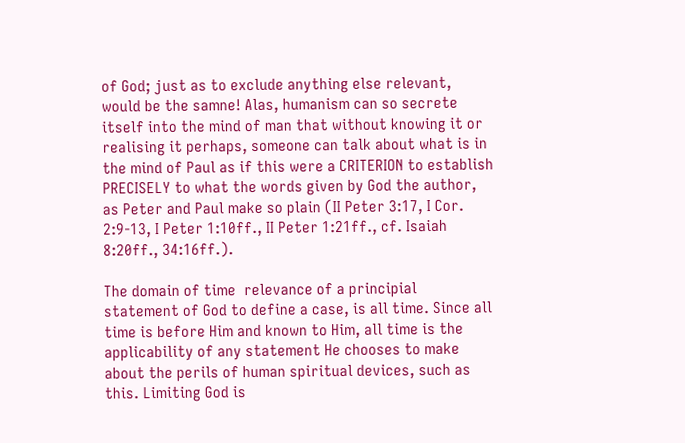of God; just as to exclude anything else relevant, would be the samne! Alas, humanism can so secrete itself into the mind of man that without knowing it or realising it perhaps, someone can talk about what is in the mind of Paul as if this were a CRITERION to establish PRECISELY to what the words given by God the author, as Peter and Paul make so plain (II Peter 3:17, I Cor. 2:9-13, I Peter 1:10ff., II Peter 1:21ff., cf. Isaiah 8:20ff., 34:16ff.).

The domain of time  relevance of a principial statement of God to define a case, is all time. Since all time is before Him and known to Him, all time is the applicability of any statement He chooses to make about the perils of human spiritual devices, such as this. Limiting God is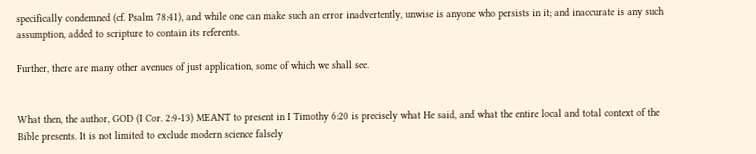specifically condemned (cf. Psalm 78:41), and while one can make such an error inadvertently, unwise is anyone who persists in it; and inaccurate is any such assumption, added to scripture to contain its referents.

Further, there are many other avenues of just application, some of which we shall see.


What then, the author, GOD (I Cor. 2:9-13) MEANT to present in I Timothy 6:20 is precisely what He said, and what the entire local and total context of the Bible presents. It is not limited to exclude modern science falsely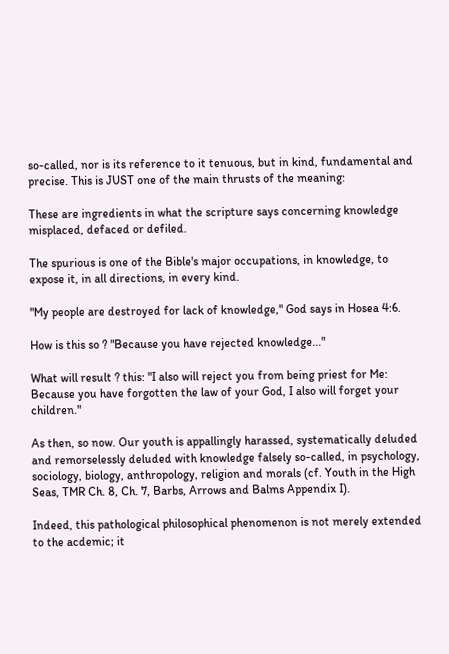so-called, nor is its reference to it tenuous, but in kind, fundamental and precise. This is JUST one of the main thrusts of the meaning:

These are ingredients in what the scripture says concerning knowledge misplaced, defaced or defiled.

The spurious is one of the Bible's major occupations, in knowledge, to expose it, in all directions, in every kind.

"My people are destroyed for lack of knowledge," God says in Hosea 4:6.

How is this so ? "Because you have rejected knowledge..."

What will result ? this: "I also will reject you from being priest for Me:
Because you have forgotten the law of your God, I also will forget your children."

As then, so now. Our youth is appallingly harassed, systematically deluded and remorselessly deluded with knowledge falsely so-called, in psychology, sociology, biology, anthropology, religion and morals (cf. Youth in the High Seas, TMR Ch. 8, Ch. 7, Barbs, Arrows and Balms Appendix I).

Indeed, this pathological philosophical phenomenon is not merely extended to the acdemic; it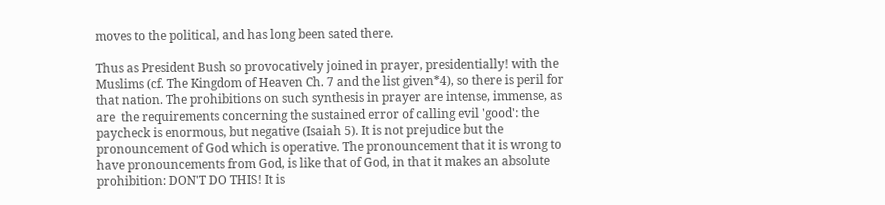moves to the political, and has long been sated there.

Thus as President Bush so provocatively joined in prayer, presidentially! with the Muslims (cf. The Kingdom of Heaven Ch. 7 and the list given*4), so there is peril for that nation. The prohibitions on such synthesis in prayer are intense, immense, as are  the requirements concerning the sustained error of calling evil 'good': the paycheck is enormous, but negative (Isaiah 5). It is not prejudice but the pronouncement of God which is operative. The pronouncement that it is wrong to have pronouncements from God, is like that of God, in that it makes an absolute prohibition: DON'T DO THIS! It is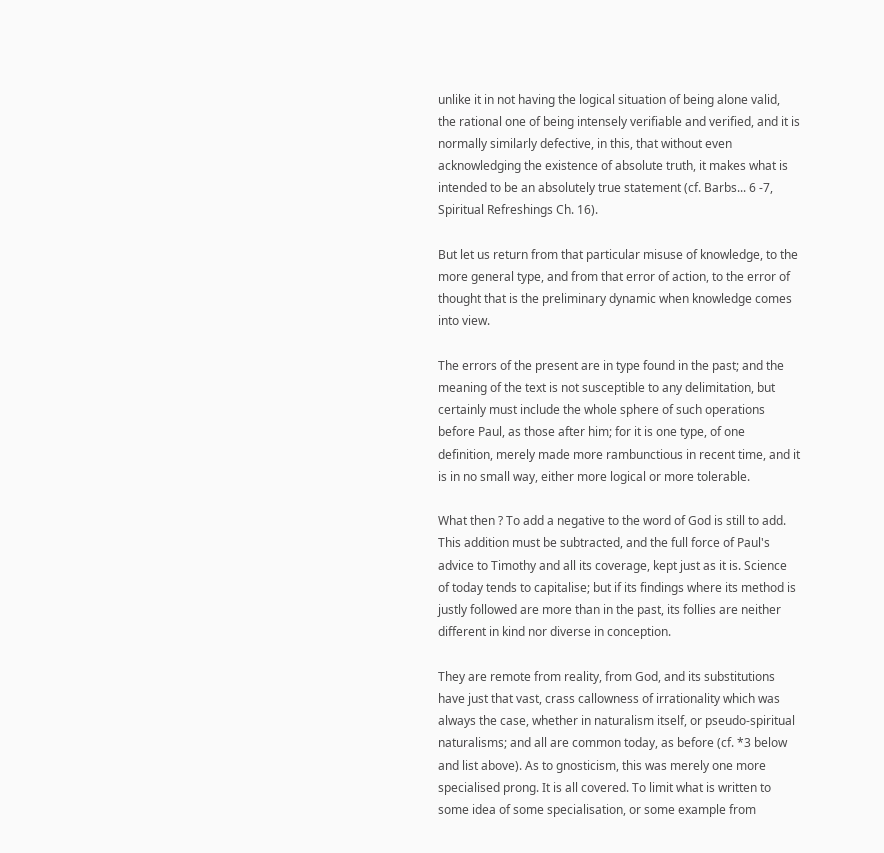unlike it in not having the logical situation of being alone valid, the rational one of being intensely verifiable and verified, and it is normally similarly defective, in this, that without even acknowledging the existence of absolute truth, it makes what is intended to be an absolutely true statement (cf. Barbs... 6 -7, Spiritual Refreshings Ch. 16).

But let us return from that particular misuse of knowledge, to the more general type, and from that error of action, to the error of thought that is the preliminary dynamic when knowledge comes into view.

The errors of the present are in type found in the past; and the meaning of the text is not susceptible to any delimitation, but certainly must include the whole sphere of such operations before Paul, as those after him; for it is one type, of one definition, merely made more rambunctious in recent time, and it is in no small way, either more logical or more tolerable.

What then ? To add a negative to the word of God is still to add. This addition must be subtracted, and the full force of Paul's advice to Timothy and all its coverage, kept just as it is. Science of today tends to capitalise; but if its findings where its method is justly followed are more than in the past, its follies are neither different in kind nor diverse in conception.

They are remote from reality, from God, and its substitutions have just that vast, crass callowness of irrationality which was always the case, whether in naturalism itself, or pseudo-spiritual naturalisms; and all are common today, as before (cf. *3 below and list above). As to gnosticism, this was merely one more specialised prong. It is all covered. To limit what is written to some idea of some specialisation, or some example from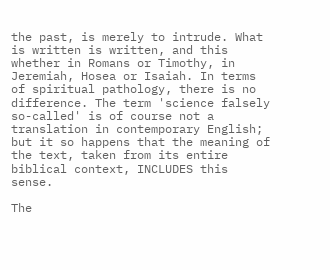the past, is merely to intrude. What is written is written, and this whether in Romans or Timothy, in Jeremiah, Hosea or Isaiah. In terms of spiritual pathology, there is no difference. The term 'science falsely so-called' is of course not a translation in contemporary English; but it so happens that the meaning of the text, taken from its entire biblical context, INCLUDES this sense.

The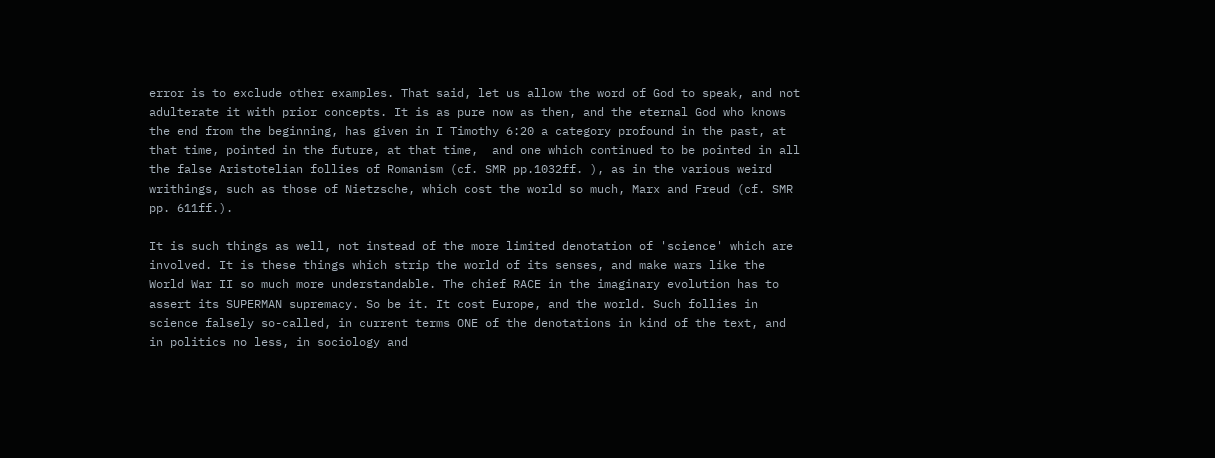error is to exclude other examples. That said, let us allow the word of God to speak, and not adulterate it with prior concepts. It is as pure now as then, and the eternal God who knows the end from the beginning, has given in I Timothy 6:20 a category profound in the past, at that time, pointed in the future, at that time,  and one which continued to be pointed in all the false Aristotelian follies of Romanism (cf. SMR pp.1032ff. ), as in the various weird writhings, such as those of Nietzsche, which cost the world so much, Marx and Freud (cf. SMR pp. 611ff.).

It is such things as well, not instead of the more limited denotation of 'science' which are involved. It is these things which strip the world of its senses, and make wars like the World War II so much more understandable. The chief RACE in the imaginary evolution has to assert its SUPERMAN supremacy. So be it. It cost Europe, and the world. Such follies in science falsely so-called, in current terms ONE of the denotations in kind of the text, and in politics no less, in sociology and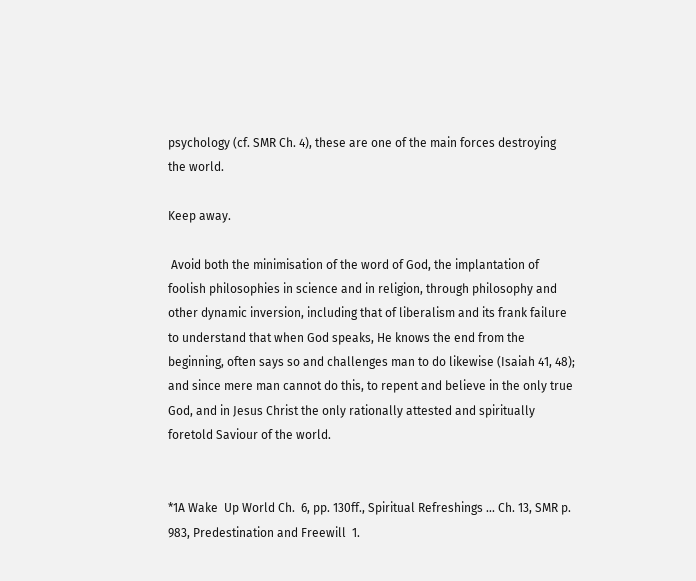psychology (cf. SMR Ch. 4), these are one of the main forces destroying the world.

Keep away.

 Avoid both the minimisation of the word of God, the implantation of foolish philosophies in science and in religion, through philosophy and other dynamic inversion, including that of liberalism and its frank failure to understand that when God speaks, He knows the end from the beginning, often says so and challenges man to do likewise (Isaiah 41, 48); and since mere man cannot do this, to repent and believe in the only true God, and in Jesus Christ the only rationally attested and spiritually foretold Saviour of the world.


*1A Wake  Up World Ch.  6, pp. 130ff., Spiritual Refreshings ... Ch. 13, SMR p. 983, Predestination and Freewill  1.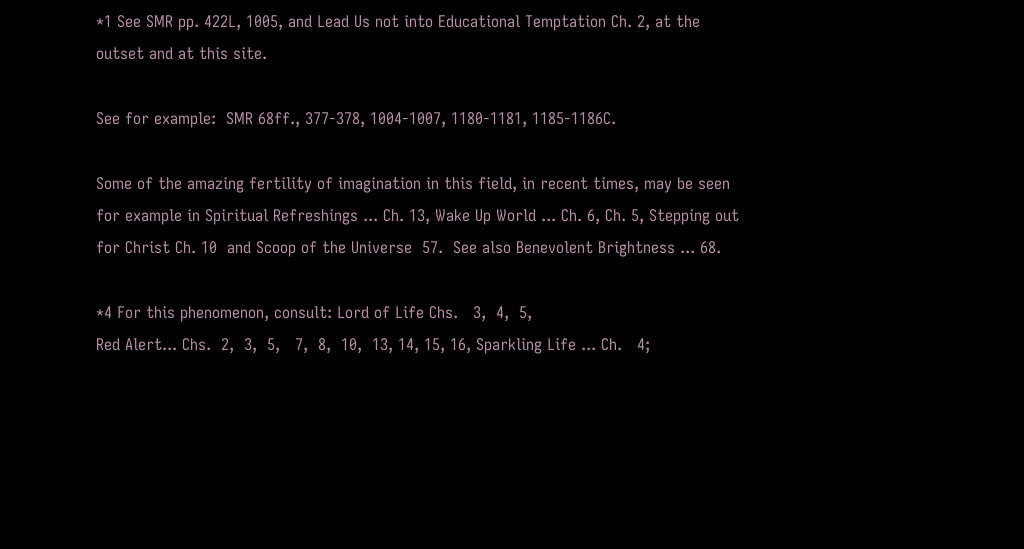*1 See SMR pp. 422L, 1005, and Lead Us not into Educational Temptation Ch. 2, at the outset and at this site.

See for example:  SMR 68ff., 377-378, 1004-1007, 1180-1181, 1185-1186C.

Some of the amazing fertility of imagination in this field, in recent times, may be seen for example in Spiritual Refreshings ... Ch. 13, Wake Up World ... Ch. 6, Ch. 5, Stepping out for Christ Ch. 10  and Scoop of the Universe  57.  See also Benevolent Brightness ... 68.

*4 For this phenomenon, consult: Lord of Life Chs.   3,  4,  5,
Red Alert... Chs.  2,  3,  5,   7,  8,  10,  13, 14, 15, 16, Sparkling Life ... Ch.   4;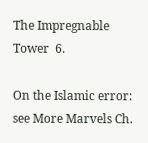The Impregnable Tower  6.

On the Islamic error: see More Marvels Ch.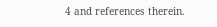4 and references therein.